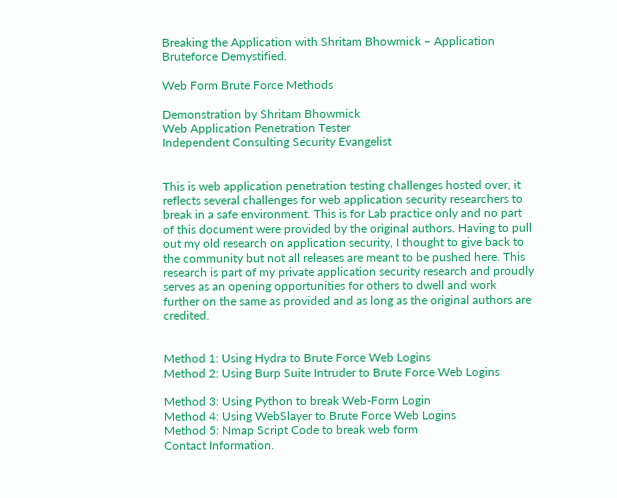Breaking the Application with Shritam Bhowmick – Application Bruteforce Demystified.

Web Form Brute Force Methods

Demonstration by Shritam Bhowmick
Web Application Penetration Tester
Independent Consulting Security Evangelist


This is web application penetration testing challenges hosted over, it reflects several challenges for web application security researchers to break in a safe environment. This is for Lab practice only and no part of this document were provided by the original authors. Having to pull out my old research on application security, I thought to give back to the community but not all releases are meant to be pushed here. This research is part of my private application security research and proudly serves as an opening opportunities for others to dwell and work further on the same as provided and as long as the original authors are credited.


Method 1: Using Hydra to Brute Force Web Logins
Method 2: Using Burp Suite Intruder to Brute Force Web Logins

Method 3: Using Python to break Web-Form Login
Method 4: Using WebSlayer to Brute Force Web Logins
Method 5: Nmap Script Code to break web form
Contact Information.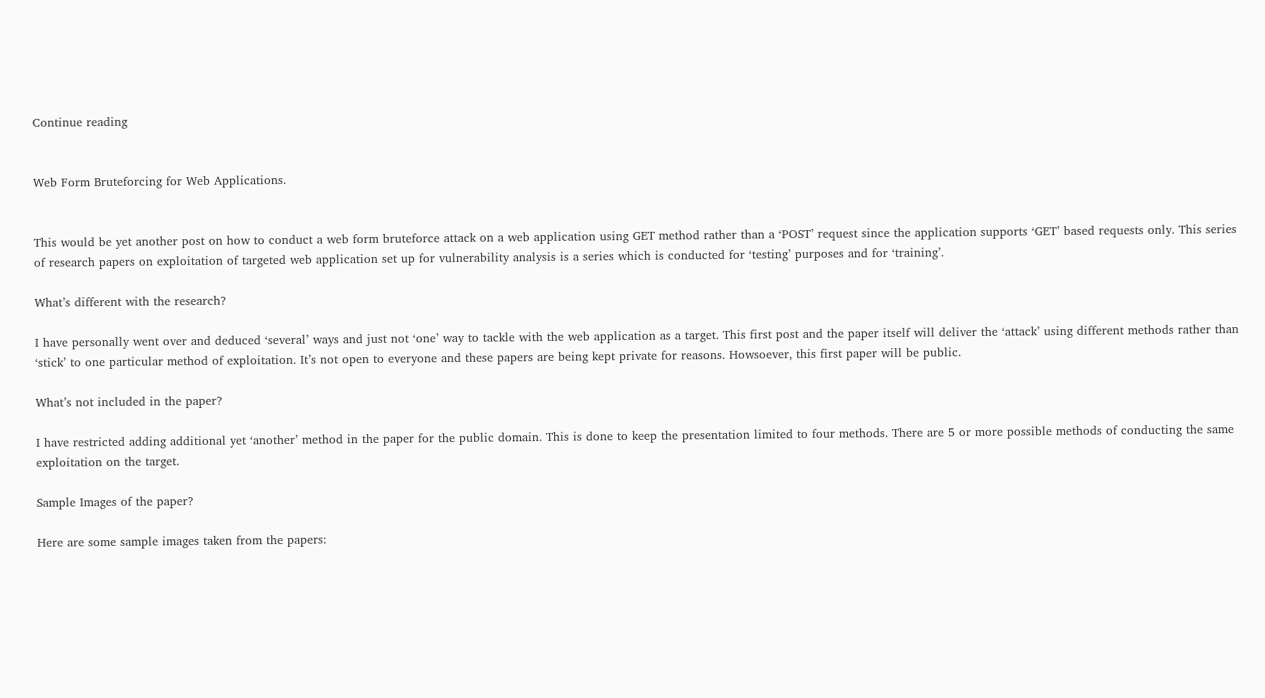Continue reading


Web Form Bruteforcing for Web Applications.


This would be yet another post on how to conduct a web form bruteforce attack on a web application using GET method rather than a ‘POST’ request since the application supports ‘GET’ based requests only. This series of research papers on exploitation of targeted web application set up for vulnerability analysis is a series which is conducted for ‘testing’ purposes and for ‘training’.

What’s different with the research?

I have personally went over and deduced ‘several’ ways and just not ‘one’ way to tackle with the web application as a target. This first post and the paper itself will deliver the ‘attack’ using different methods rather than ‘stick’ to one particular method of exploitation. It’s not open to everyone and these papers are being kept private for reasons. Howsoever, this first paper will be public.

What’s not included in the paper?

I have restricted adding additional yet ‘another’ method in the paper for the public domain. This is done to keep the presentation limited to four methods. There are 5 or more possible methods of conducting the same exploitation on the target.

Sample Images of the paper?

Here are some sample images taken from the papers: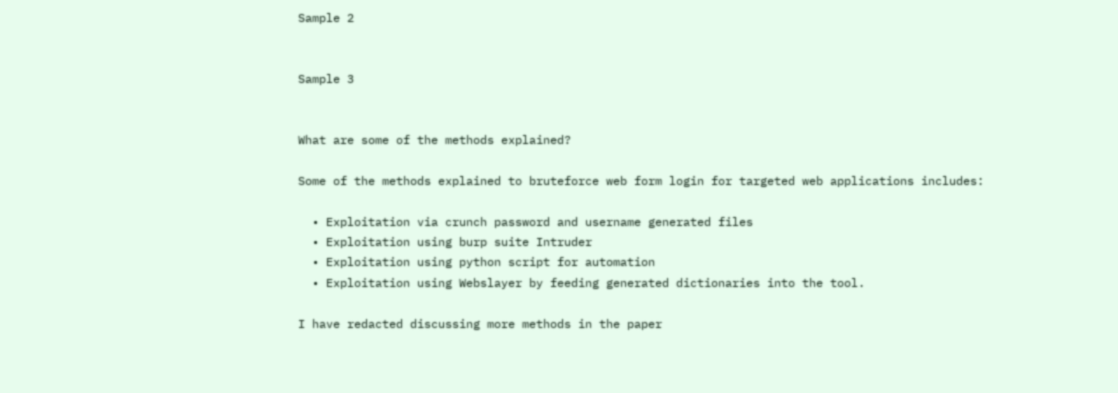Sample 2


Sample 3


What are some of the methods explained?

Some of the methods explained to bruteforce web form login for targeted web applications includes:

  • Exploitation via crunch password and username generated files
  • Exploitation using burp suite Intruder
  • Exploitation using python script for automation
  • Exploitation using Webslayer by feeding generated dictionaries into the tool.

I have redacted discussing more methods in the paper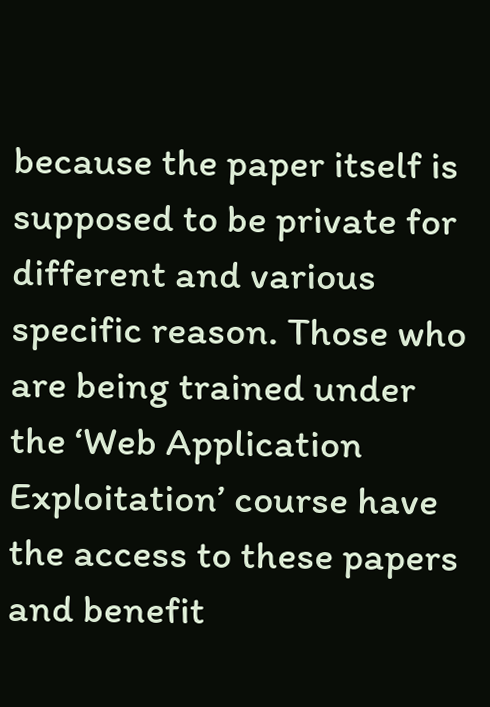because the paper itself is supposed to be private for different and various specific reason. Those who are being trained under the ‘Web Application Exploitation’ course have the access to these papers and benefit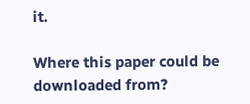it.

Where this paper could be downloaded from?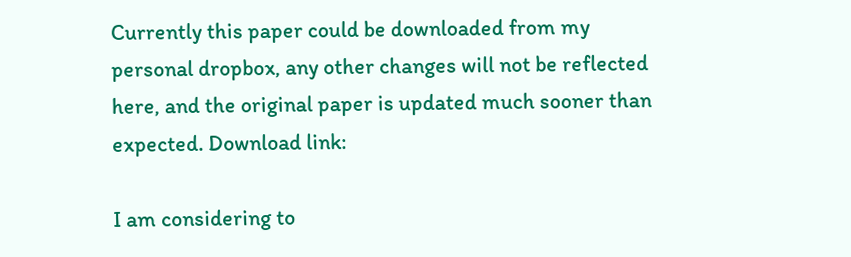Currently this paper could be downloaded from my personal dropbox, any other changes will not be reflected here, and the original paper is updated much sooner than expected. Download link:

I am considering to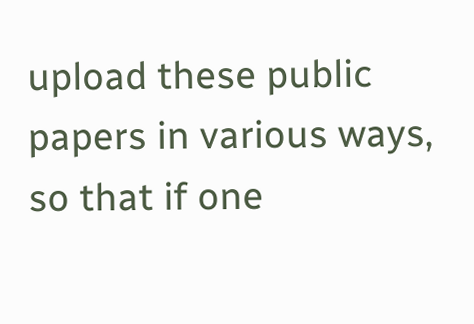upload these public papers in various ways, so that if one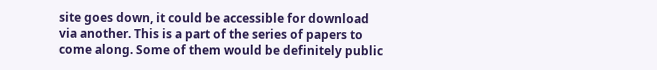site goes down, it could be accessible for download via another. This is a part of the series of papers to come along. Some of them would be definitely public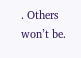. Others won’t be.